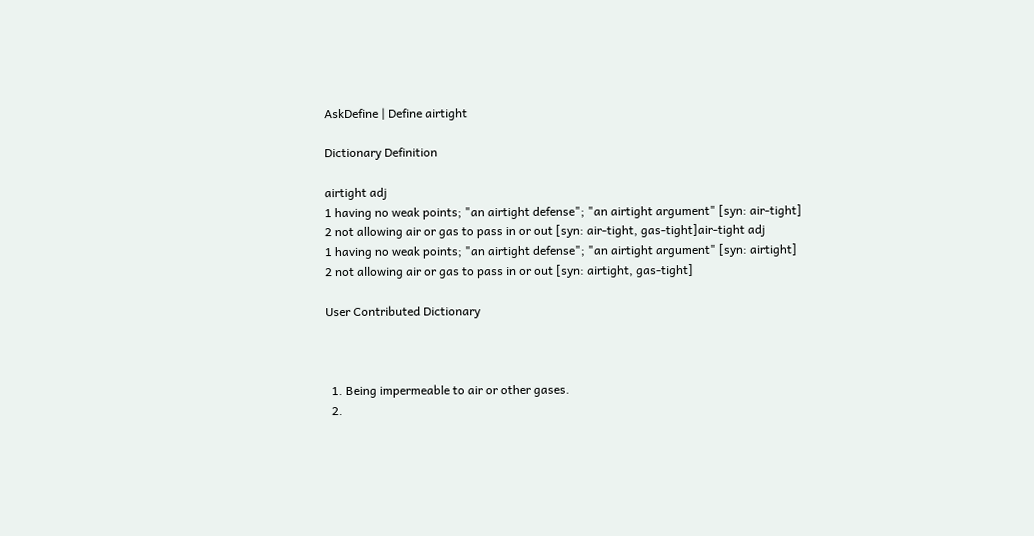AskDefine | Define airtight

Dictionary Definition

airtight adj
1 having no weak points; "an airtight defense"; "an airtight argument" [syn: air-tight]
2 not allowing air or gas to pass in or out [syn: air-tight, gas-tight]air-tight adj
1 having no weak points; "an airtight defense"; "an airtight argument" [syn: airtight]
2 not allowing air or gas to pass in or out [syn: airtight, gas-tight]

User Contributed Dictionary



  1. Being impermeable to air or other gases.
  2.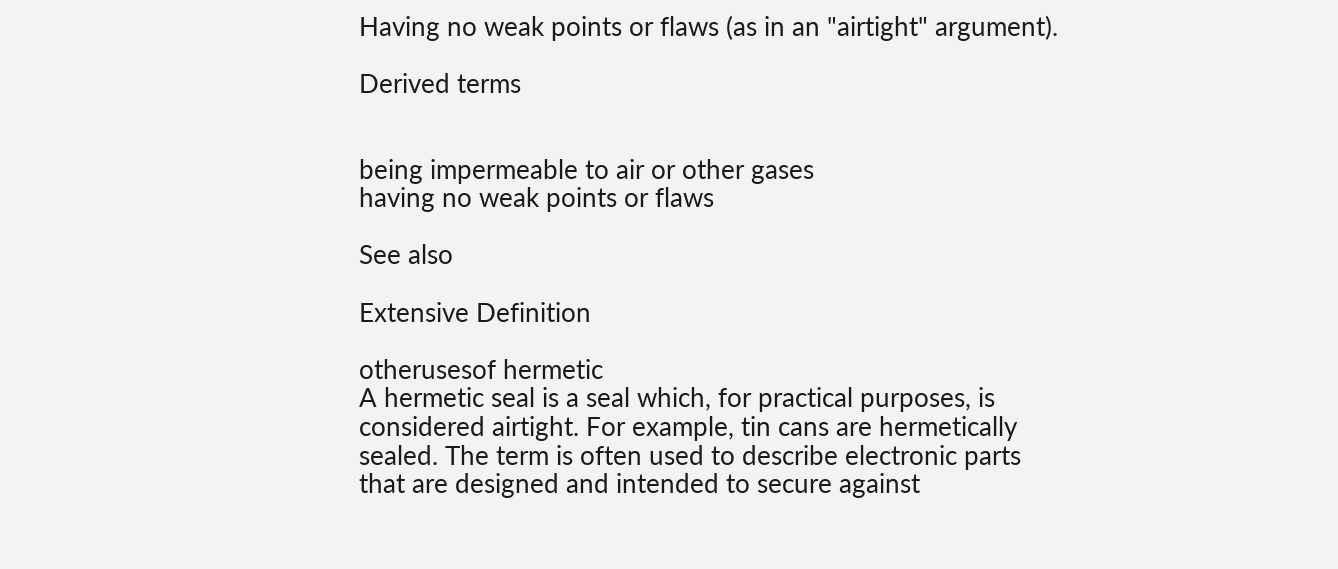Having no weak points or flaws (as in an "airtight" argument).

Derived terms


being impermeable to air or other gases
having no weak points or flaws

See also

Extensive Definition

otherusesof hermetic
A hermetic seal is a seal which, for practical purposes, is considered airtight. For example, tin cans are hermetically sealed. The term is often used to describe electronic parts that are designed and intended to secure against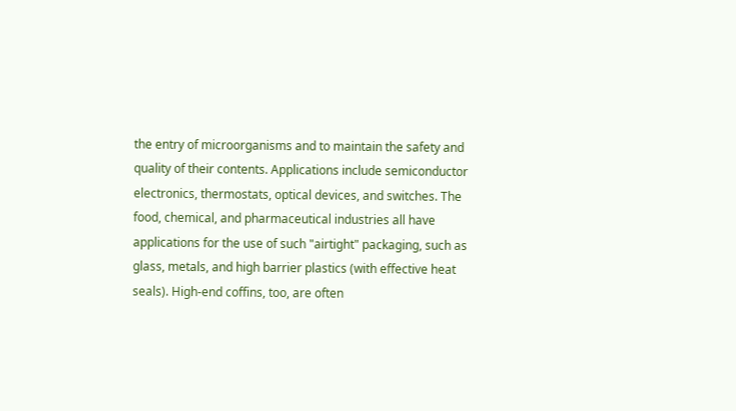the entry of microorganisms and to maintain the safety and quality of their contents. Applications include semiconductor electronics, thermostats, optical devices, and switches. The food, chemical, and pharmaceutical industries all have applications for the use of such "airtight" packaging, such as glass, metals, and high barrier plastics (with effective heat seals). High-end coffins, too, are often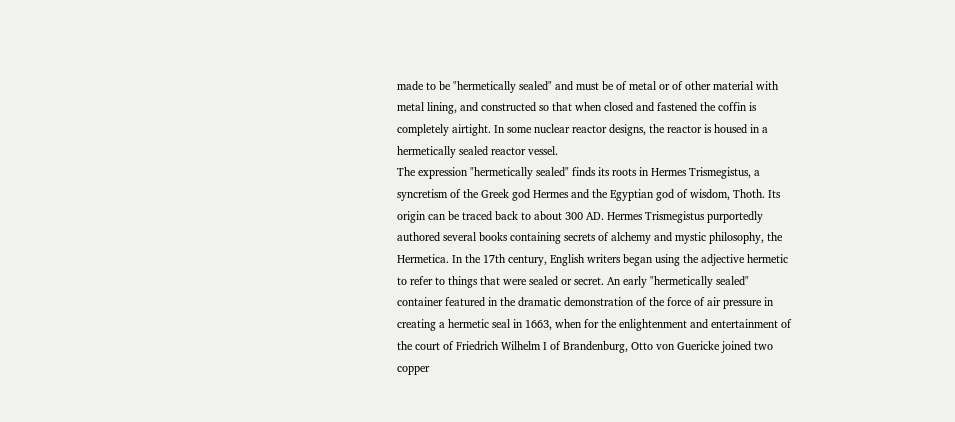made to be "hermetically sealed" and must be of metal or of other material with metal lining, and constructed so that when closed and fastened the coffin is completely airtight. In some nuclear reactor designs, the reactor is housed in a hermetically sealed reactor vessel.
The expression "hermetically sealed" finds its roots in Hermes Trismegistus, a syncretism of the Greek god Hermes and the Egyptian god of wisdom, Thoth. Its origin can be traced back to about 300 AD. Hermes Trismegistus purportedly authored several books containing secrets of alchemy and mystic philosophy, the Hermetica. In the 17th century, English writers began using the adjective hermetic to refer to things that were sealed or secret. An early "hermetically sealed" container featured in the dramatic demonstration of the force of air pressure in creating a hermetic seal in 1663, when for the enlightenment and entertainment of the court of Friedrich Wilhelm I of Brandenburg, Otto von Guericke joined two copper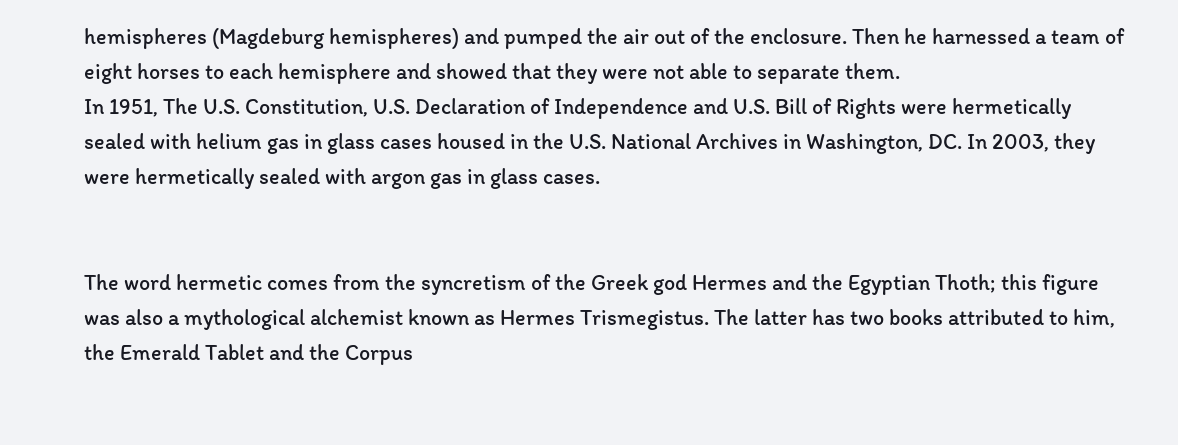hemispheres (Magdeburg hemispheres) and pumped the air out of the enclosure. Then he harnessed a team of eight horses to each hemisphere and showed that they were not able to separate them.
In 1951, The U.S. Constitution, U.S. Declaration of Independence and U.S. Bill of Rights were hermetically sealed with helium gas in glass cases housed in the U.S. National Archives in Washington, DC. In 2003, they were hermetically sealed with argon gas in glass cases.


The word hermetic comes from the syncretism of the Greek god Hermes and the Egyptian Thoth; this figure was also a mythological alchemist known as Hermes Trismegistus. The latter has two books attributed to him, the Emerald Tablet and the Corpus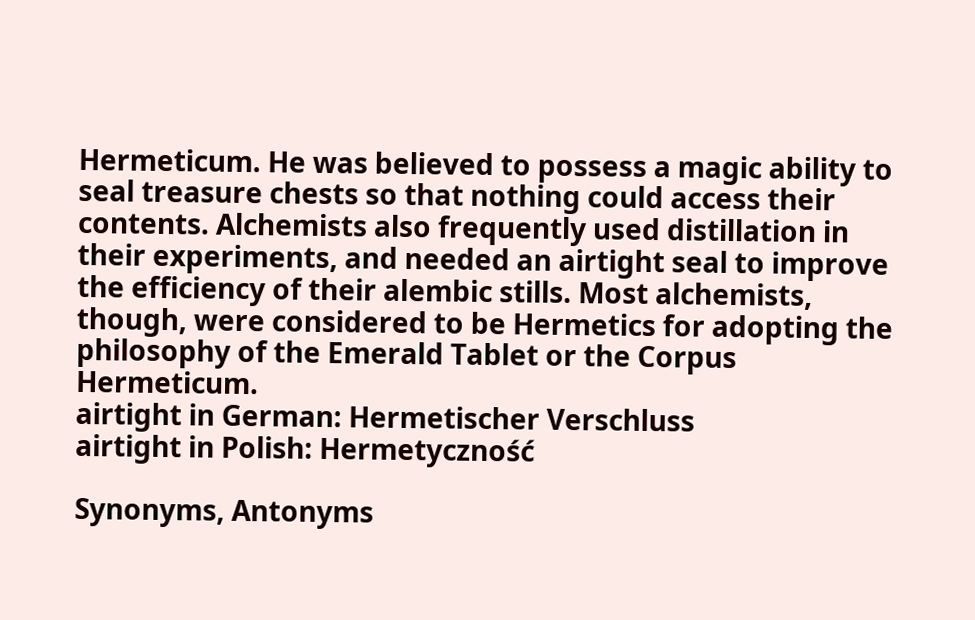Hermeticum. He was believed to possess a magic ability to seal treasure chests so that nothing could access their contents. Alchemists also frequently used distillation in their experiments, and needed an airtight seal to improve the efficiency of their alembic stills. Most alchemists, though, were considered to be Hermetics for adopting the philosophy of the Emerald Tablet or the Corpus Hermeticum.
airtight in German: Hermetischer Verschluss
airtight in Polish: Hermetyczność

Synonyms, Antonyms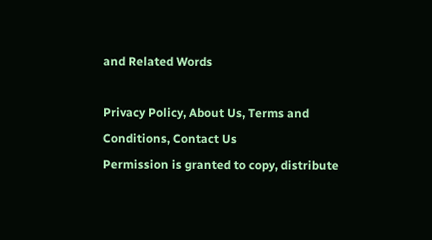and Related Words

Privacy Policy, About Us, Terms and Conditions, Contact Us
Permission is granted to copy, distribute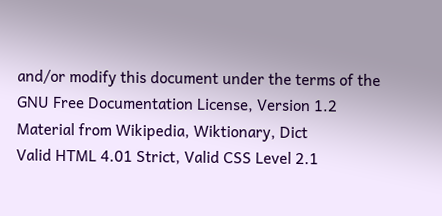and/or modify this document under the terms of the GNU Free Documentation License, Version 1.2
Material from Wikipedia, Wiktionary, Dict
Valid HTML 4.01 Strict, Valid CSS Level 2.1